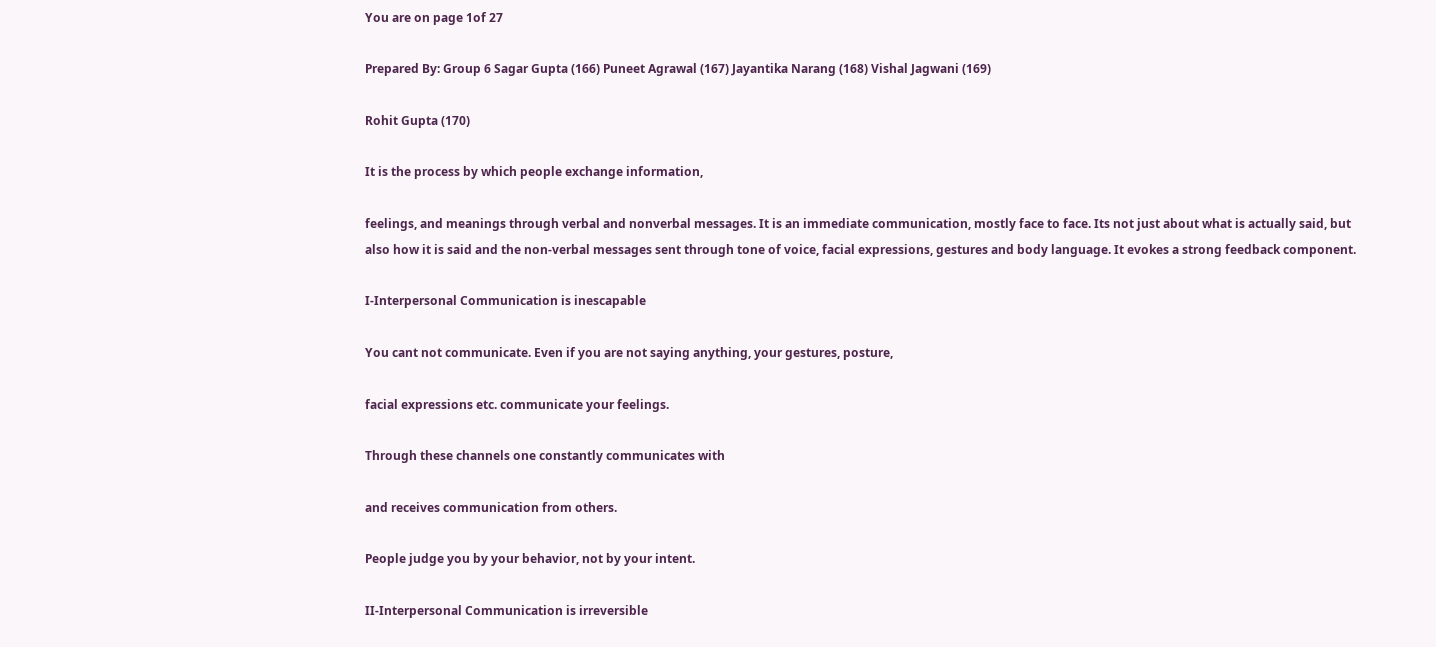You are on page 1of 27

Prepared By: Group 6 Sagar Gupta (166) Puneet Agrawal (167) Jayantika Narang (168) Vishal Jagwani (169)

Rohit Gupta (170)

It is the process by which people exchange information,

feelings, and meanings through verbal and nonverbal messages. It is an immediate communication, mostly face to face. Its not just about what is actually said, but also how it is said and the non-verbal messages sent through tone of voice, facial expressions, gestures and body language. It evokes a strong feedback component.

I-Interpersonal Communication is inescapable

You cant not communicate. Even if you are not saying anything, your gestures, posture,

facial expressions etc. communicate your feelings.

Through these channels one constantly communicates with

and receives communication from others.

People judge you by your behavior, not by your intent.

II-Interpersonal Communication is irreversible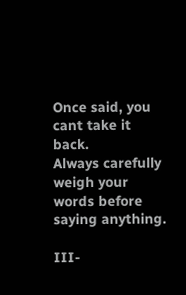Once said, you cant take it back.
Always carefully weigh your words before saying anything.

III-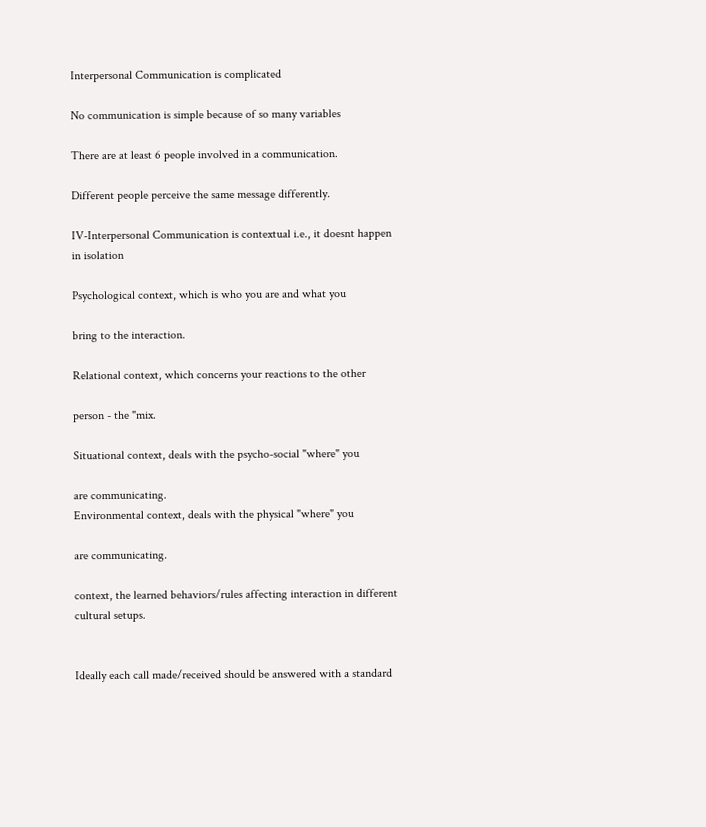Interpersonal Communication is complicated

No communication is simple because of so many variables

There are at least 6 people involved in a communication.

Different people perceive the same message differently.

IV-Interpersonal Communication is contextual i.e., it doesnt happen in isolation

Psychological context, which is who you are and what you

bring to the interaction.

Relational context, which concerns your reactions to the other

person - the "mix.

Situational context, deals with the psycho-social "where" you

are communicating.
Environmental context, deals with the physical "where" you

are communicating.

context, the learned behaviors/rules affecting interaction in different cultural setups.


Ideally each call made/received should be answered with a standard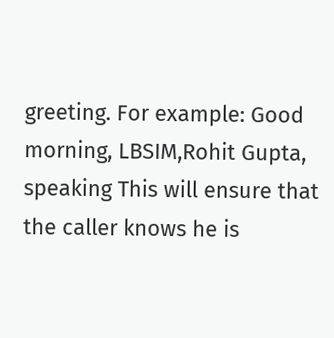greeting. For example: Good morning, LBSIM,Rohit Gupta, speaking This will ensure that the caller knows he is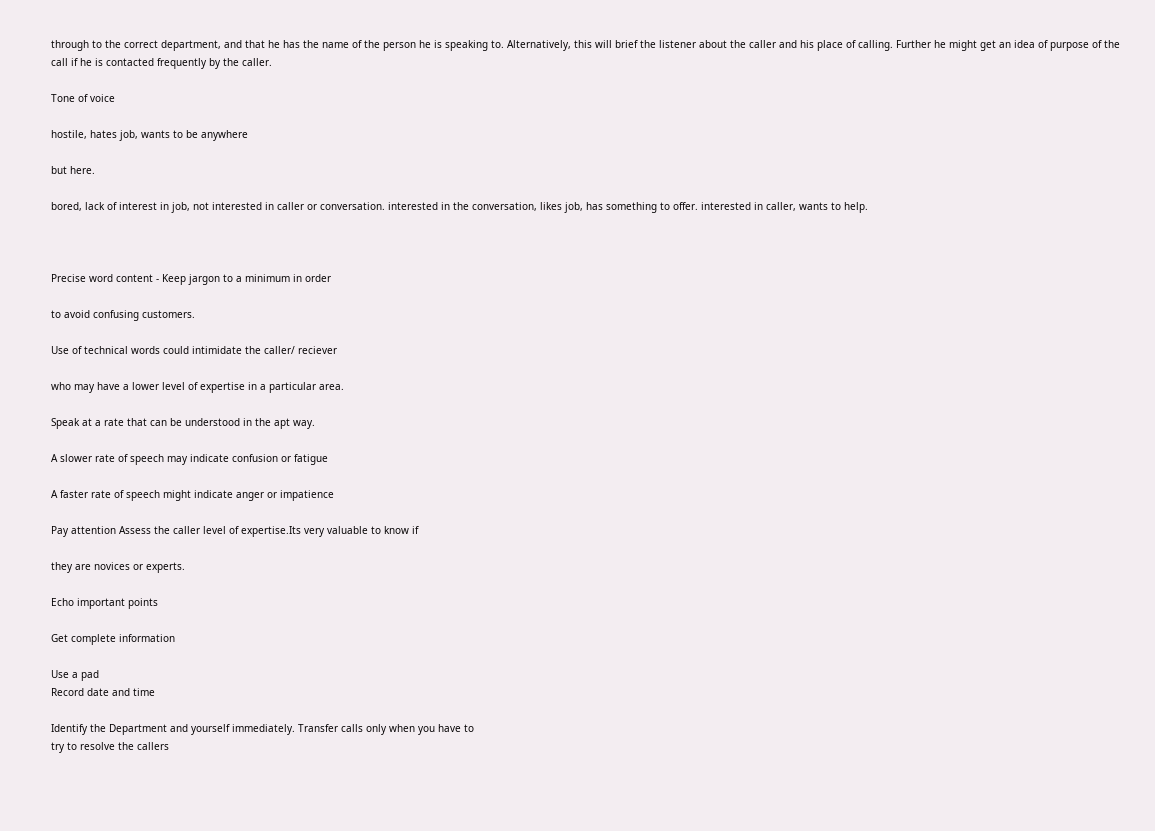through to the correct department, and that he has the name of the person he is speaking to. Alternatively, this will brief the listener about the caller and his place of calling. Further he might get an idea of purpose of the call if he is contacted frequently by the caller.

Tone of voice

hostile, hates job, wants to be anywhere

but here.

bored, lack of interest in job, not interested in caller or conversation. interested in the conversation, likes job, has something to offer. interested in caller, wants to help.



Precise word content - Keep jargon to a minimum in order

to avoid confusing customers.

Use of technical words could intimidate the caller/ reciever

who may have a lower level of expertise in a particular area.

Speak at a rate that can be understood in the apt way.

A slower rate of speech may indicate confusion or fatigue

A faster rate of speech might indicate anger or impatience

Pay attention Assess the caller level of expertise.Its very valuable to know if

they are novices or experts.

Echo important points

Get complete information

Use a pad
Record date and time

Identify the Department and yourself immediately. Transfer calls only when you have to
try to resolve the callers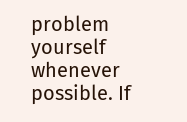problem yourself whenever possible. If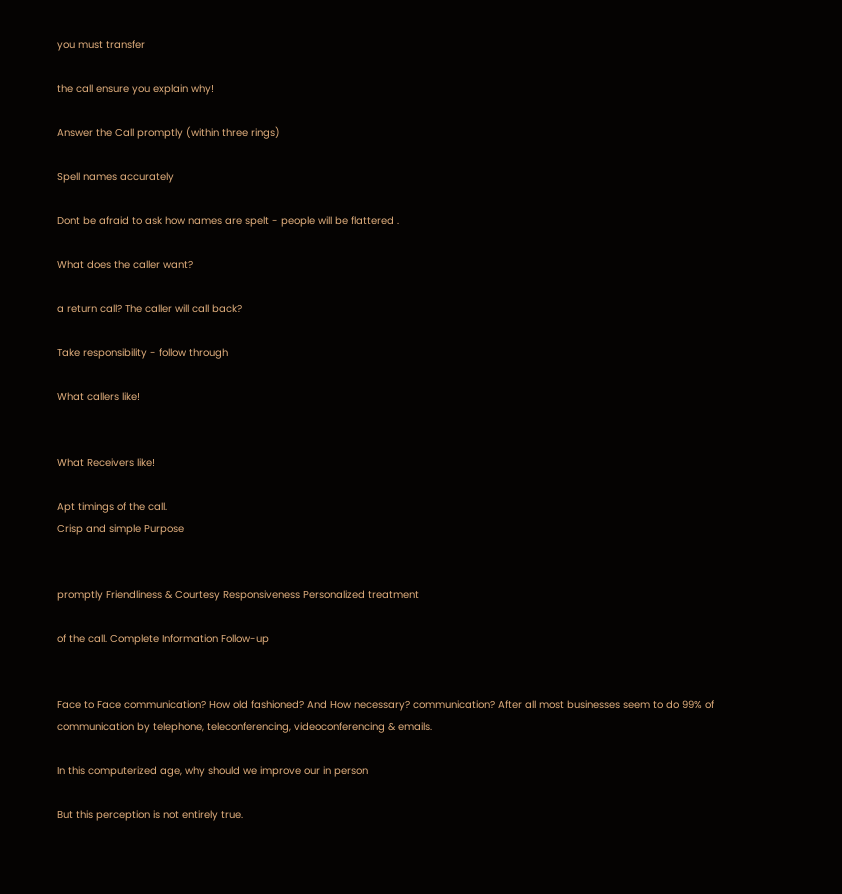you must transfer

the call ensure you explain why!

Answer the Call promptly (within three rings)

Spell names accurately

Dont be afraid to ask how names are spelt - people will be flattered .

What does the caller want?

a return call? The caller will call back?

Take responsibility - follow through

What callers like!


What Receivers like!

Apt timings of the call.
Crisp and simple Purpose


promptly Friendliness & Courtesy Responsiveness Personalized treatment

of the call. Complete Information Follow-up


Face to Face communication? How old fashioned? And How necessary? communication? After all most businesses seem to do 99% of communication by telephone, teleconferencing, videoconferencing & emails.

In this computerized age, why should we improve our in person

But this perception is not entirely true.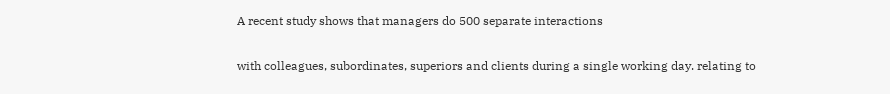A recent study shows that managers do 500 separate interactions

with colleagues, subordinates, superiors and clients during a single working day. relating to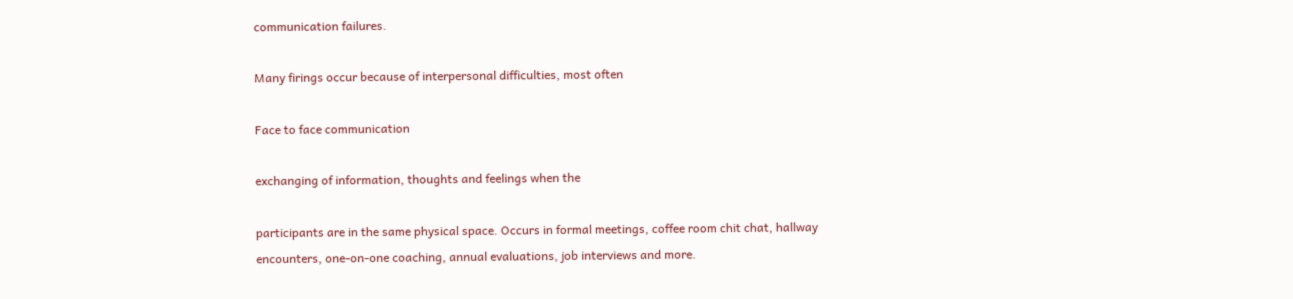communication failures.

Many firings occur because of interpersonal difficulties, most often

Face to face communication

exchanging of information, thoughts and feelings when the

participants are in the same physical space. Occurs in formal meetings, coffee room chit chat, hallway encounters, one-on-one coaching, annual evaluations, job interviews and more.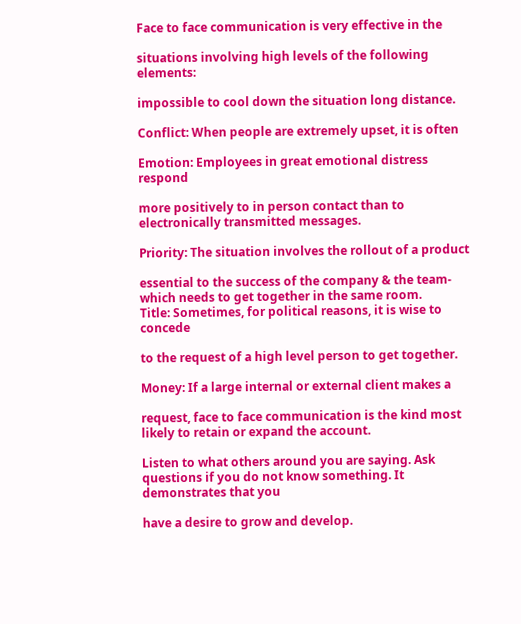Face to face communication is very effective in the

situations involving high levels of the following elements:

impossible to cool down the situation long distance.

Conflict: When people are extremely upset, it is often

Emotion: Employees in great emotional distress respond

more positively to in person contact than to electronically transmitted messages.

Priority: The situation involves the rollout of a product

essential to the success of the company & the team- which needs to get together in the same room.
Title: Sometimes, for political reasons, it is wise to concede

to the request of a high level person to get together.

Money: If a large internal or external client makes a

request, face to face communication is the kind most likely to retain or expand the account.

Listen to what others around you are saying. Ask questions if you do not know something. It demonstrates that you

have a desire to grow and develop.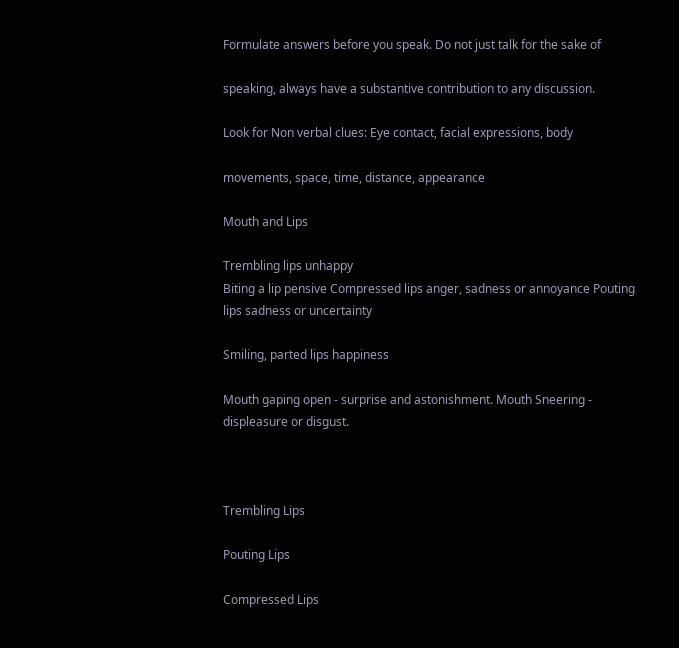Formulate answers before you speak. Do not just talk for the sake of

speaking, always have a substantive contribution to any discussion.

Look for Non verbal clues: Eye contact, facial expressions, body

movements, space, time, distance, appearance

Mouth and Lips

Trembling lips unhappy
Biting a lip pensive Compressed lips anger, sadness or annoyance Pouting lips sadness or uncertainty

Smiling, parted lips happiness

Mouth gaping open - surprise and astonishment. Mouth Sneering - displeasure or disgust.



Trembling Lips

Pouting Lips

Compressed Lips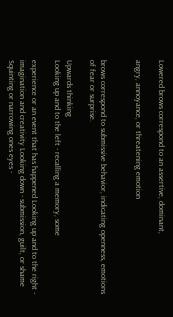Lowered brows correspond to an assertive, dominant,

angry, annoyance, or threatening emotion


brows correspond to submissive behavior, indicating openness, emotions of fear or surprise.

Upwards thinking
Looking up and to the left - recalling a memory, some

experience or an event that has happened Looking up and to the right - imagination and creativity Looking down - submission, guilt, or shame Squinting or narrowing ones eyes -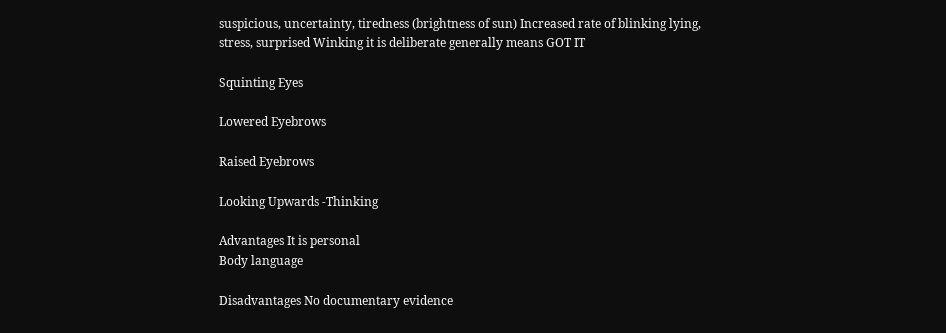suspicious, uncertainty, tiredness (brightness of sun) Increased rate of blinking lying, stress, surprised Winking it is deliberate generally means GOT IT

Squinting Eyes

Lowered Eyebrows

Raised Eyebrows

Looking Upwards -Thinking

Advantages It is personal
Body language

Disadvantages No documentary evidence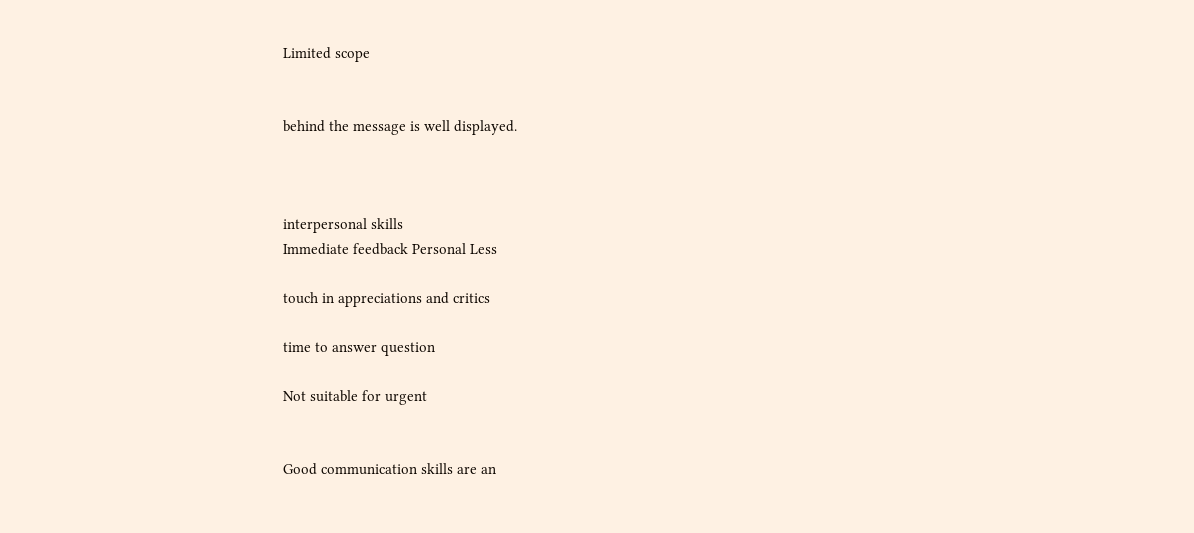Limited scope


behind the message is well displayed.



interpersonal skills
Immediate feedback Personal Less

touch in appreciations and critics

time to answer question

Not suitable for urgent


Good communication skills are an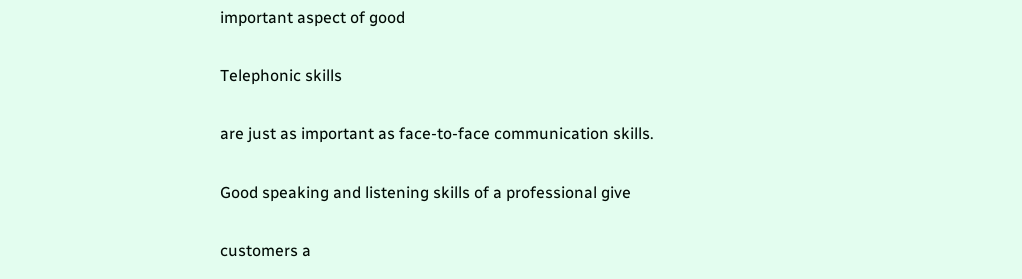important aspect of good

Telephonic skills

are just as important as face-to-face communication skills.

Good speaking and listening skills of a professional give

customers a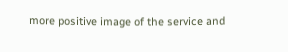more positive image of the service and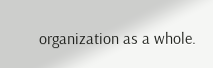organization as a whole.